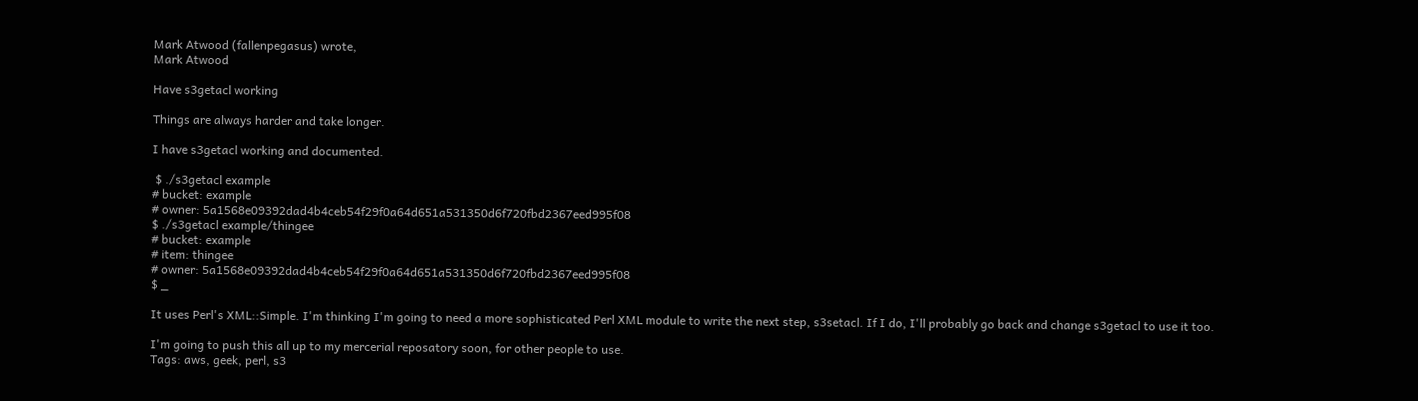Mark Atwood (fallenpegasus) wrote,
Mark Atwood

Have s3getacl working

Things are always harder and take longer.

I have s3getacl working and documented.

 $ ./s3getacl example
# bucket: example
# owner: 5a1568e09392dad4b4ceb54f29f0a64d651a531350d6f720fbd2367eed995f08
$ ./s3getacl example/thingee
# bucket: example
# item: thingee
# owner: 5a1568e09392dad4b4ceb54f29f0a64d651a531350d6f720fbd2367eed995f08
$ _

It uses Perl's XML::Simple. I'm thinking I'm going to need a more sophisticated Perl XML module to write the next step, s3setacl. If I do, I'll probably go back and change s3getacl to use it too.

I'm going to push this all up to my mercerial reposatory soon, for other people to use.
Tags: aws, geek, perl, s3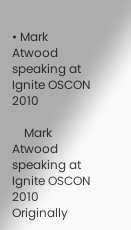• Mark Atwood speaking at Ignite OSCON 2010

    Mark Atwood speaking at Ignite OSCON 2010 Originally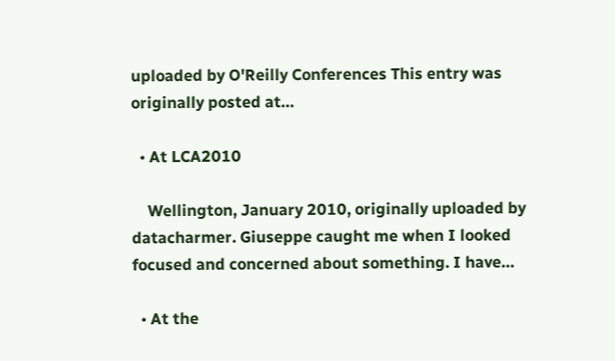uploaded by O'Reilly Conferences This entry was originally posted at…

  • At LCA2010

    Wellington, January 2010, originally uploaded by datacharmer. Giuseppe caught me when I looked focused and concerned about something. I have…

  • At the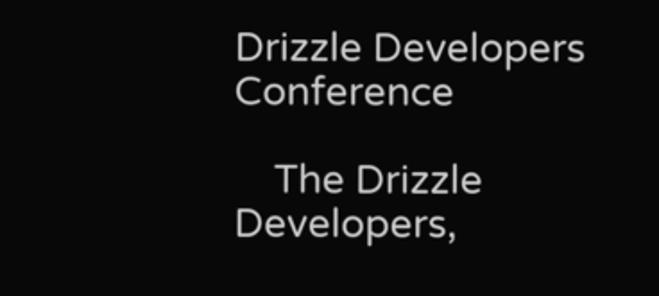Drizzle Developers Conference

    The Drizzle Developers,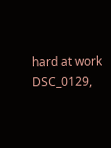hard at work DSC_0129,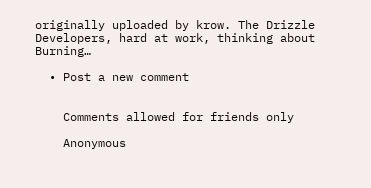originally uploaded by krow. The Drizzle Developers, hard at work, thinking about Burning…

  • Post a new comment


    Comments allowed for friends only

    Anonymous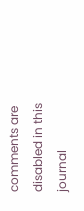comments are disabled in this journal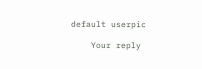default userpic

    Your reply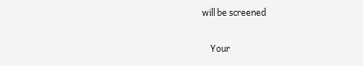will be screened

    Your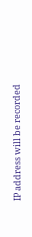IP address will be recorded